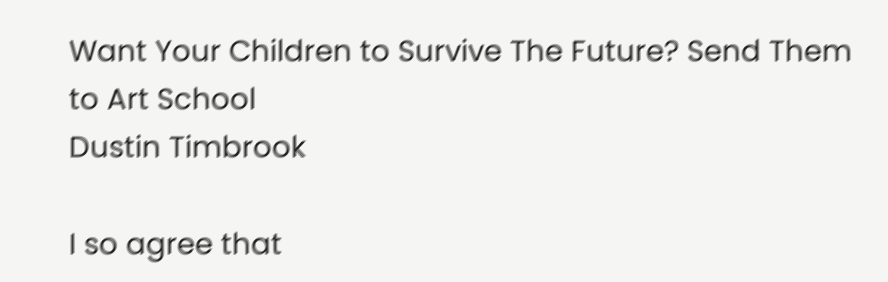Want Your Children to Survive The Future? Send Them to Art School
Dustin Timbrook

I so agree that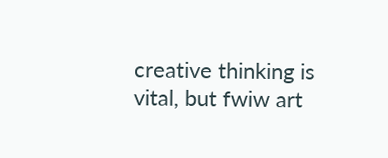creative thinking is vital, but fwiw art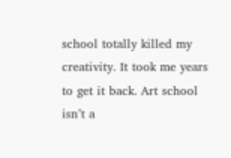school totally killed my creativity. It took me years to get it back. Art school isn’t a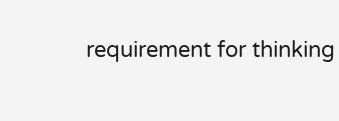requirement for thinking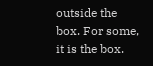outside the box. For some, it is the box.